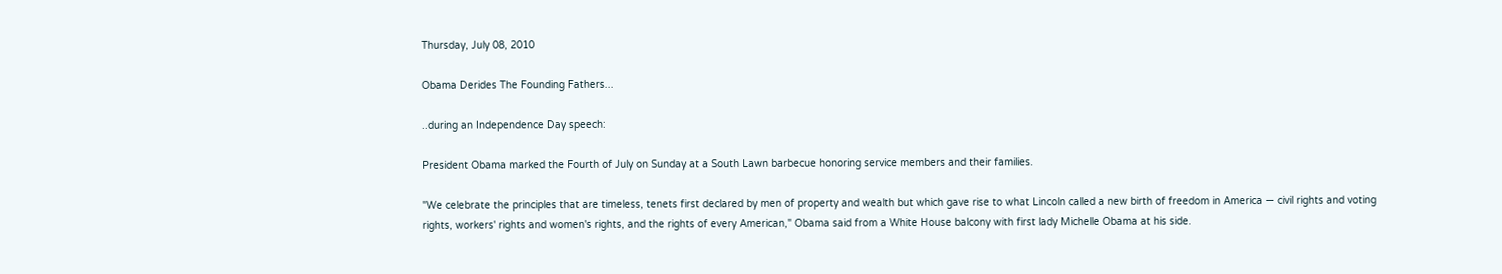Thursday, July 08, 2010

Obama Derides The Founding Fathers...

..during an Independence Day speech:

President Obama marked the Fourth of July on Sunday at a South Lawn barbecue honoring service members and their families.

"We celebrate the principles that are timeless, tenets first declared by men of property and wealth but which gave rise to what Lincoln called a new birth of freedom in America — civil rights and voting rights, workers' rights and women's rights, and the rights of every American," Obama said from a White House balcony with first lady Michelle Obama at his side.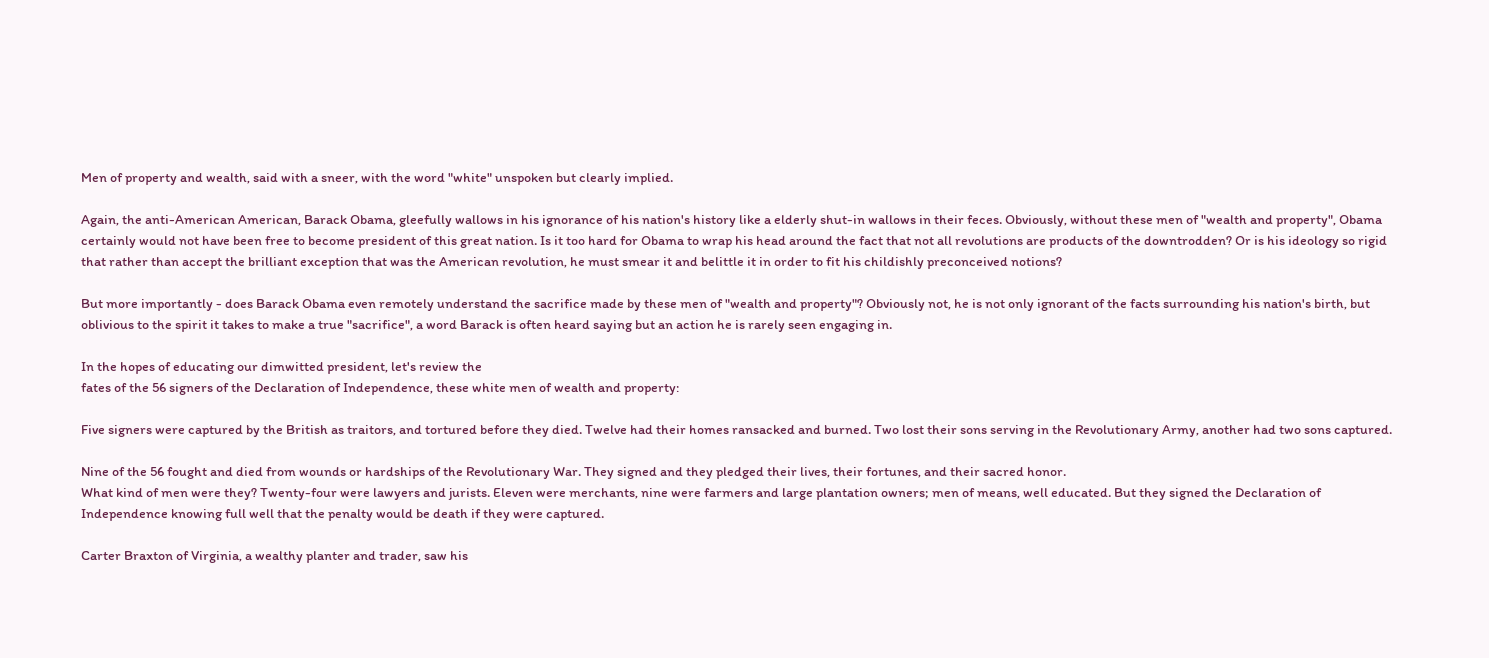Men of property and wealth, said with a sneer, with the word "white" unspoken but clearly implied.

Again, the anti-American American, Barack Obama, gleefully wallows in his ignorance of his nation's history like a elderly shut-in wallows in their feces. Obviously, without these men of "wealth and property", Obama certainly would not have been free to become president of this great nation. Is it too hard for Obama to wrap his head around the fact that not all revolutions are products of the downtrodden? Or is his ideology so rigid that rather than accept the brilliant exception that was the American revolution, he must smear it and belittle it in order to fit his childishly preconceived notions?

But more importantly - does Barack Obama even remotely understand the sacrifice made by these men of "wealth and property"? Obviously not, he is not only ignorant of the facts surrounding his nation's birth, but oblivious to the spirit it takes to make a true "sacrifice", a word Barack is often heard saying but an action he is rarely seen engaging in.

In the hopes of educating our dimwitted president, let's review the
fates of the 56 signers of the Declaration of Independence, these white men of wealth and property:

Five signers were captured by the British as traitors, and tortured before they died. Twelve had their homes ransacked and burned. Two lost their sons serving in the Revolutionary Army, another had two sons captured.

Nine of the 56 fought and died from wounds or hardships of the Revolutionary War. They signed and they pledged their lives, their fortunes, and their sacred honor.
What kind of men were they? Twenty-four were lawyers and jurists. Eleven were merchants, nine were farmers and large plantation owners; men of means, well educated. But they signed the Declaration of Independence knowing full well that the penalty would be death if they were captured.

Carter Braxton of Virginia, a wealthy planter and trader, saw his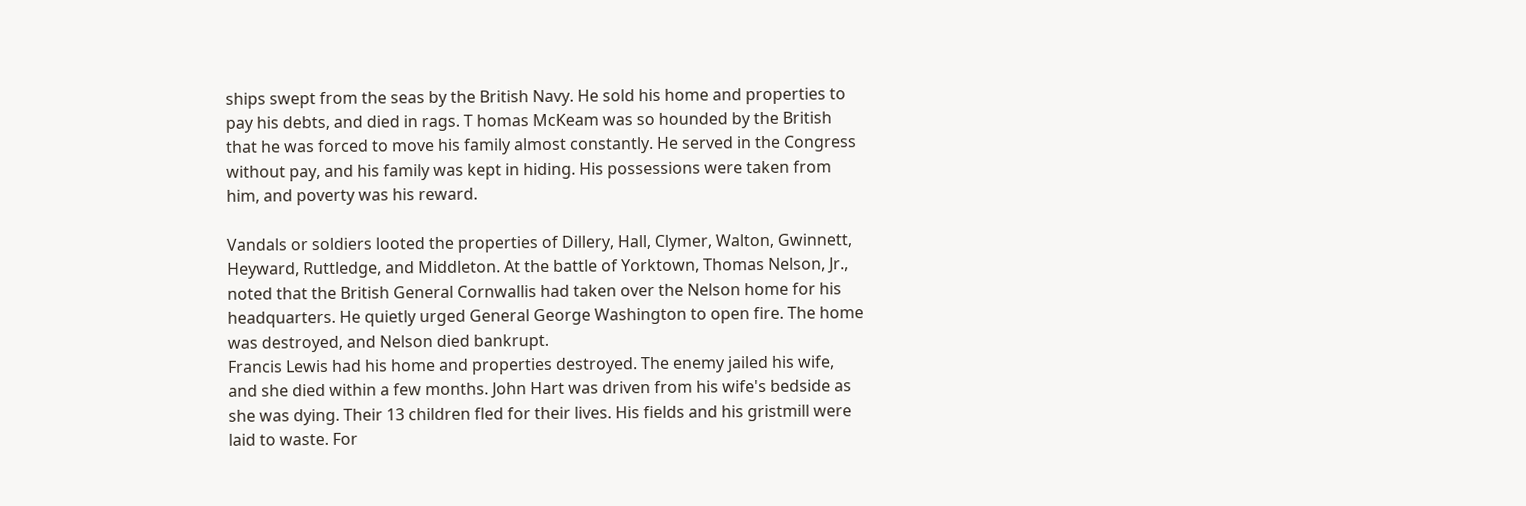ships swept from the seas by the British Navy. He sold his home and properties to pay his debts, and died in rags. T homas McKeam was so hounded by the British that he was forced to move his family almost constantly. He served in the Congress without pay, and his family was kept in hiding. His possessions were taken from him, and poverty was his reward.

Vandals or soldiers looted the properties of Dillery, Hall, Clymer, Walton, Gwinnett, Heyward, Ruttledge, and Middleton. At the battle of Yorktown, Thomas Nelson, Jr., noted that the British General Cornwallis had taken over the Nelson home for his headquarters. He quietly urged General George Washington to open fire. The home was destroyed, and Nelson died bankrupt.
Francis Lewis had his home and properties destroyed. The enemy jailed his wife, and she died within a few months. John Hart was driven from his wife's bedside as she was dying. Their 13 children fled for their lives. His fields and his gristmill were laid to waste. For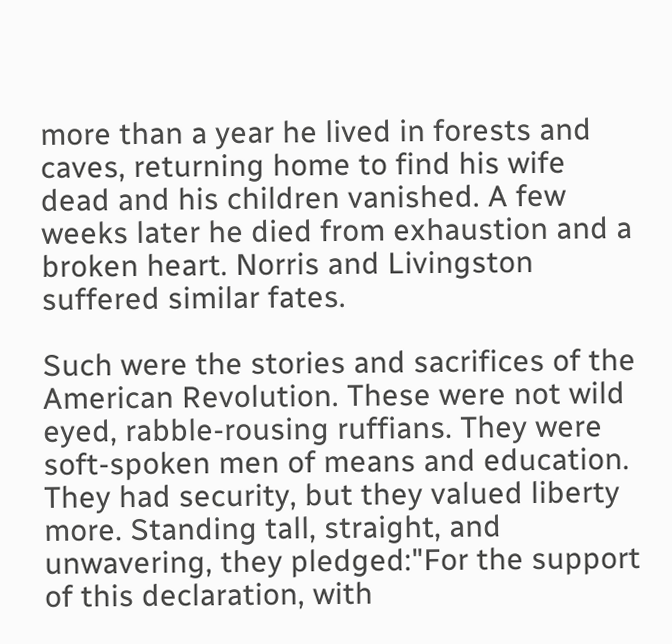more than a year he lived in forests and caves, returning home to find his wife dead and his children vanished. A few weeks later he died from exhaustion and a broken heart. Norris and Livingston suffered similar fates.

Such were the stories and sacrifices of the American Revolution. These were not wild eyed, rabble-rousing ruffians. They were soft-spoken men of means and education. They had security, but they valued liberty more. Standing tall, straight, and unwavering, they pledged:"For the support of this declaration, with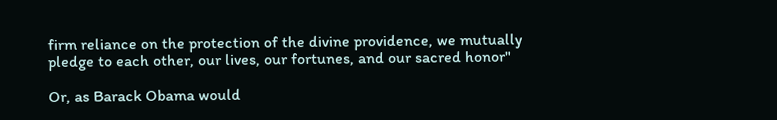firm reliance on the protection of the divine providence, we mutually pledge to each other, our lives, our fortunes, and our sacred honor"

Or, as Barack Obama would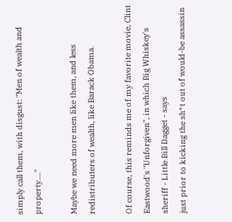simply call them, with disgust: "Men of wealth and property...."

Maybe we need more men like them, and less redistributers of wealth, like Barack Obama.

Of course, this reminds me of my favorite movie, Clint Eastwood's "Unforgiven", in which Big Whiskey's sheriff - Little Bill Dagget - says
just prior to kicking the sh*t out of would-be assassin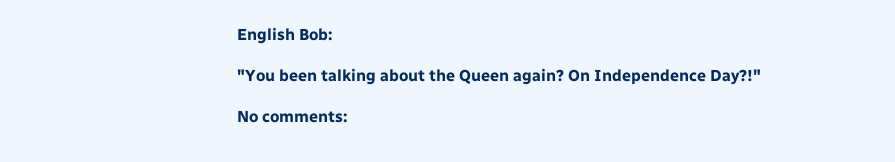English Bob:

"You been talking about the Queen again? On Independence Day?!"

No comments: